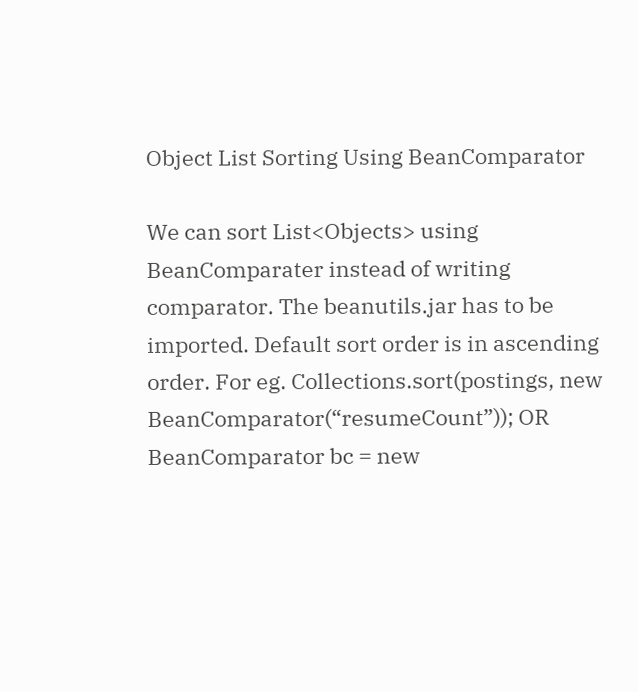Object List Sorting Using BeanComparator

We can sort List<Objects> using BeanComparater instead of writing comparator. The beanutils.jar has to be imported. Default sort order is in ascending order. For eg. Collections.sort(postings, new BeanComparator(“resumeCount”)); OR BeanComparator bc = new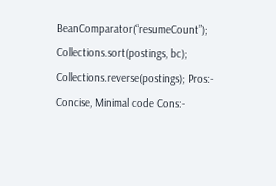BeanComparator(“resumeCount”); Collections.sort(postings, bc); Collections.reverse(postings); Pros:- Concise, Minimal code Cons:-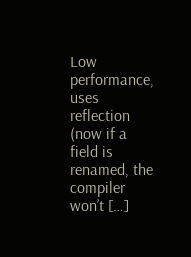Low performance, uses reflection (now if a field is renamed, the compiler won’t […]